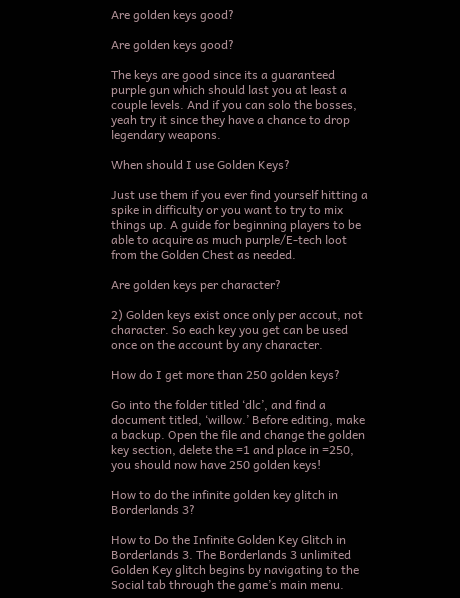Are golden keys good?

Are golden keys good?

The keys are good since its a guaranteed purple gun which should last you at least a couple levels. And if you can solo the bosses, yeah try it since they have a chance to drop legendary weapons.

When should I use Golden Keys?

Just use them if you ever find yourself hitting a spike in difficulty or you want to try to mix things up. A guide for beginning players to be able to acquire as much purple/E-tech loot from the Golden Chest as needed.

Are golden keys per character?

2) Golden keys exist once only per accout, not character. So each key you get can be used once on the account by any character.

How do I get more than 250 golden keys?

Go into the folder titled ‘dlc’, and find a document titled, ‘willow.’ Before editing, make a backup. Open the file and change the golden key section, delete the =1 and place in =250, you should now have 250 golden keys!

How to do the infinite golden key glitch in Borderlands 3?

How to Do the Infinite Golden Key Glitch in Borderlands 3. The Borderlands 3 unlimited Golden Key glitch begins by navigating to the Social tab through the game’s main menu.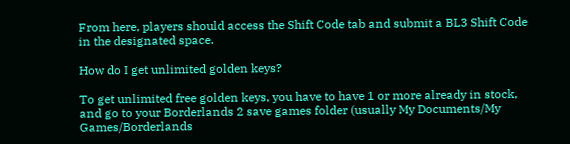From here, players should access the Shift Code tab and submit a BL3 Shift Code in the designated space.

How do I get unlimited golden keys?

To get unlimited free golden keys, you have to have 1 or more already in stock, and go to your Borderlands 2 save games folder (usually My Documents/My Games/Borderlands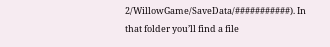2/WillowGame/SaveData/###########). In that folder you’ll find a file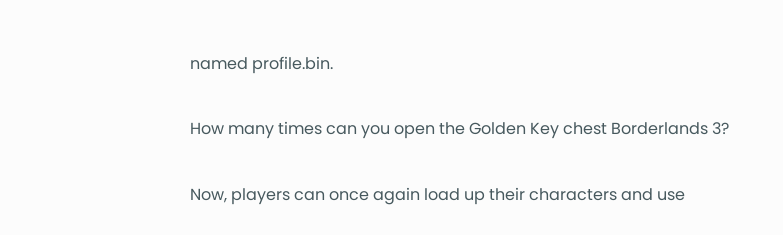named profile.bin.

How many times can you open the Golden Key chest Borderlands 3?

Now, players can once again load up their characters and use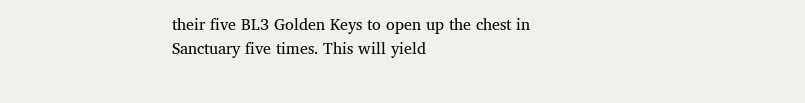their five BL3 Golden Keys to open up the chest in Sanctuary five times. This will yield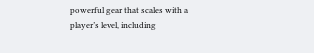powerful gear that scales with a player’s level, including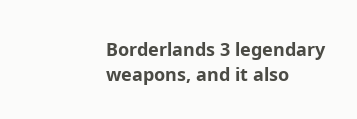Borderlands 3 legendary weapons, and it also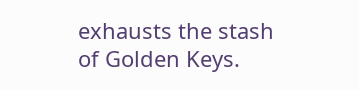exhausts the stash of Golden Keys.